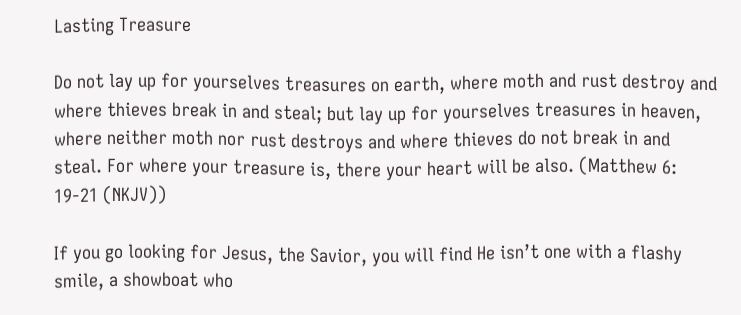Lasting Treasure

Do not lay up for yourselves treasures on earth, where moth and rust destroy and where thieves break in and steal; but lay up for yourselves treasures in heaven, where neither moth nor rust destroys and where thieves do not break in and steal. For where your treasure is, there your heart will be also. (Matthew 6: 19-21 (NKJV))

If you go looking for Jesus, the Savior, you will find He isn’t one with a flashy smile, a showboat who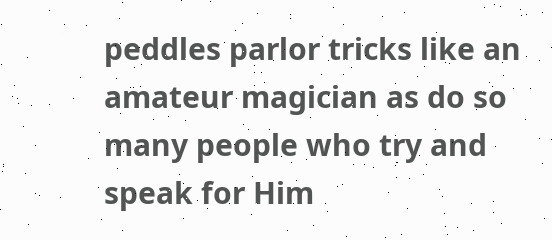peddles parlor tricks like an amateur magician as do so many people who try and speak for Him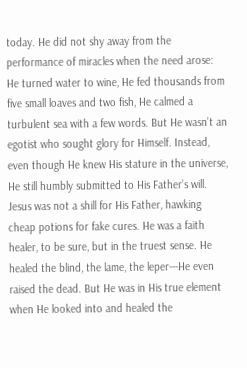today. He did not shy away from the performance of miracles when the need arose: He turned water to wine, He fed thousands from five small loaves and two fish, He calmed a turbulent sea with a few words. But He wasn’t an egotist who sought glory for Himself. Instead, even though He knew His stature in the universe, He still humbly submitted to His Father’s will. Jesus was not a shill for His Father, hawking cheap potions for fake cures. He was a faith healer, to be sure, but in the truest sense. He healed the blind, the lame, the leper---He even raised the dead. But He was in His true element when He looked into and healed the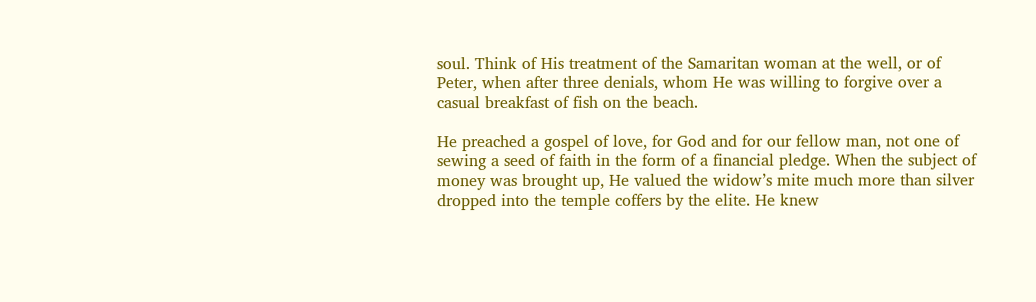soul. Think of His treatment of the Samaritan woman at the well, or of Peter, when after three denials, whom He was willing to forgive over a casual breakfast of fish on the beach.

He preached a gospel of love, for God and for our fellow man, not one of sewing a seed of faith in the form of a financial pledge. When the subject of money was brought up, He valued the widow’s mite much more than silver dropped into the temple coffers by the elite. He knew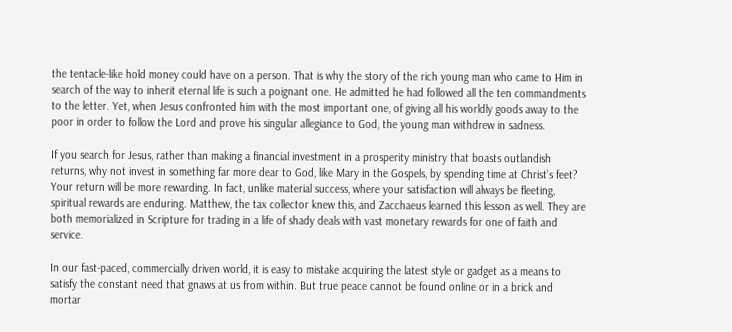the tentacle-like hold money could have on a person. That is why the story of the rich young man who came to Him in search of the way to inherit eternal life is such a poignant one. He admitted he had followed all the ten commandments to the letter. Yet, when Jesus confronted him with the most important one, of giving all his worldly goods away to the poor in order to follow the Lord and prove his singular allegiance to God, the young man withdrew in sadness.

If you search for Jesus, rather than making a financial investment in a prosperity ministry that boasts outlandish returns, why not invest in something far more dear to God, like Mary in the Gospels, by spending time at Christ’s feet? Your return will be more rewarding. In fact, unlike material success, where your satisfaction will always be fleeting, spiritual rewards are enduring. Matthew, the tax collector knew this, and Zacchaeus learned this lesson as well. They are both memorialized in Scripture for trading in a life of shady deals with vast monetary rewards for one of faith and service.

In our fast-paced, commercially driven world, it is easy to mistake acquiring the latest style or gadget as a means to satisfy the constant need that gnaws at us from within. But true peace cannot be found online or in a brick and mortar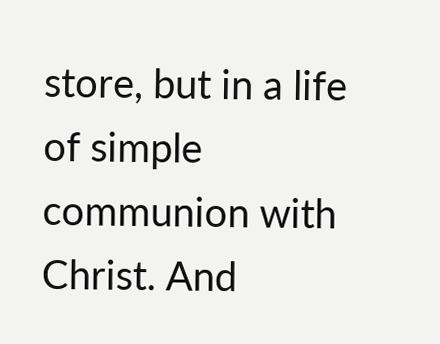store, but in a life of simple communion with Christ. And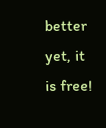better yet, it is free!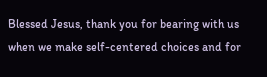Blessed Jesus, thank you for bearing with us when we make self-centered choices and for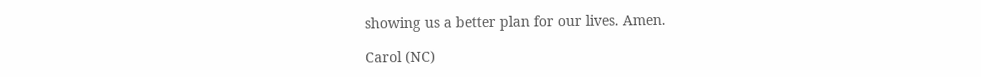showing us a better plan for our lives. Amen.

Carol (NC)